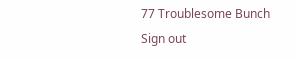77 Troublesome Bunch
Sign out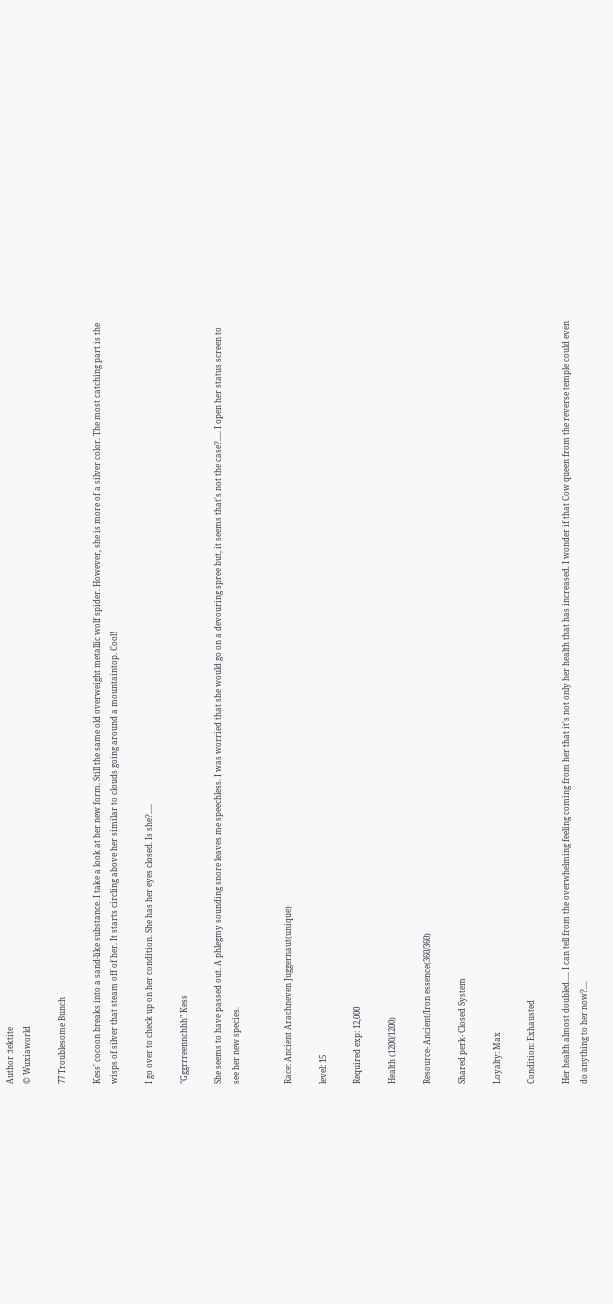Author :tektite
© Wuxiaworld

77 Troublesome Bunch

Kess' cocoon breaks into a sand-like substance. I take a look at her new form. Still the same old overweight metallic wolf spider. However, she is more of a silver color. The most catching part is the wisps of silver that steam off of her. It starts circling above her similar to clouds going around a mountaintop. Cool!

I go over to check up on her condition. She has her eyes closed. Is she?.....

"Gggrrreennchhh" Kess

She seems to have passed out. A phlegmy sounding snore leaves me speechless. I was worried that she would go on a devouring spree but, it seems that's not the case?..... I open her status screen to see her new species.


Race: Ancient Arachneven Juggernaut(unique)

level: 15

Required exp: 12,000

Health (1200/1200)

Resource- Ancient/Iron essence(360/360)

Shared perk- Closed System

Loyalty: Max

Condition: Exhausted

Her health almost doubled..... I can tell from the overwhelming feeling coming from her that it's not only her health that has increased. I wonder if that Cow queen from the reverse temple could even do anything to her now?....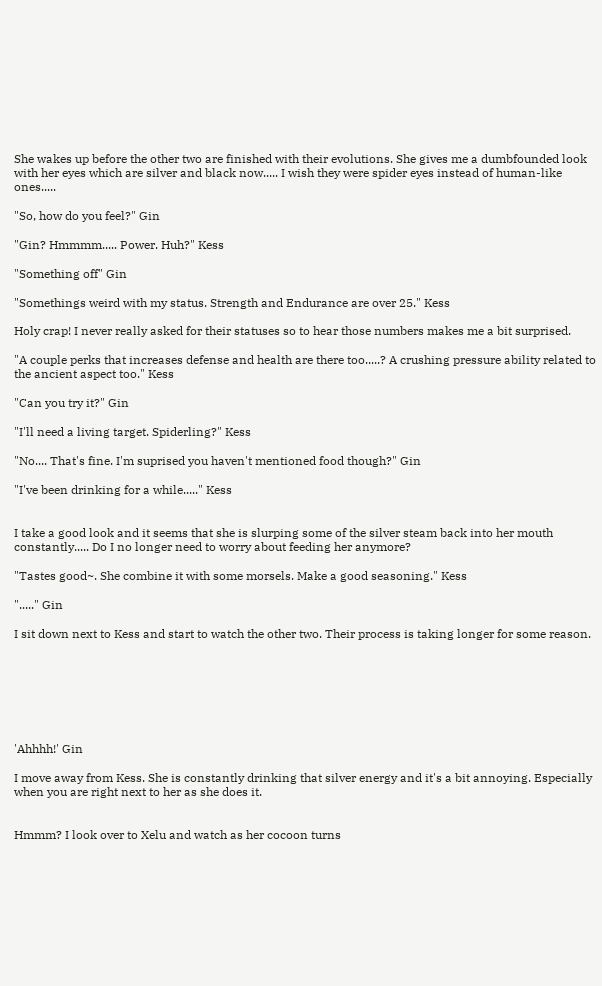She wakes up before the other two are finished with their evolutions. She gives me a dumbfounded look with her eyes which are silver and black now..... I wish they were spider eyes instead of human-like ones.....

"So, how do you feel?" Gin

"Gin? Hmmmm..... Power. Huh?" Kess

"Something off" Gin

"Somethings weird with my status. Strength and Endurance are over 25." Kess

Holy crap! I never really asked for their statuses so to hear those numbers makes me a bit surprised.

"A couple perks that increases defense and health are there too.....? A crushing pressure ability related to the ancient aspect too." Kess

"Can you try it?" Gin

"I'll need a living target. Spiderling?" Kess

"No.... That's fine. I'm suprised you haven't mentioned food though?" Gin

"I've been drinking for a while....." Kess


I take a good look and it seems that she is slurping some of the silver steam back into her mouth constantly..... Do I no longer need to worry about feeding her anymore?

"Tastes good~. She combine it with some morsels. Make a good seasoning." Kess

"....." Gin

I sit down next to Kess and start to watch the other two. Their process is taking longer for some reason.







'Ahhhh!' Gin

I move away from Kess. She is constantly drinking that silver energy and it's a bit annoying. Especially when you are right next to her as she does it.


Hmmm? I look over to Xelu and watch as her cocoon turns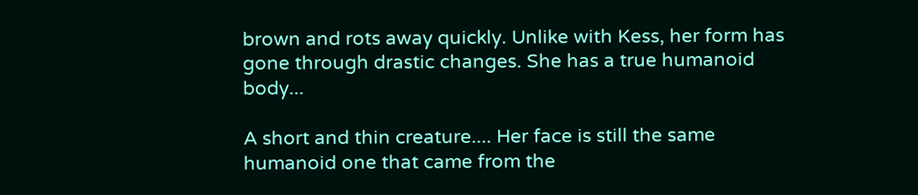brown and rots away quickly. Unlike with Kess, her form has gone through drastic changes. She has a true humanoid body...

A short and thin creature.... Her face is still the same humanoid one that came from the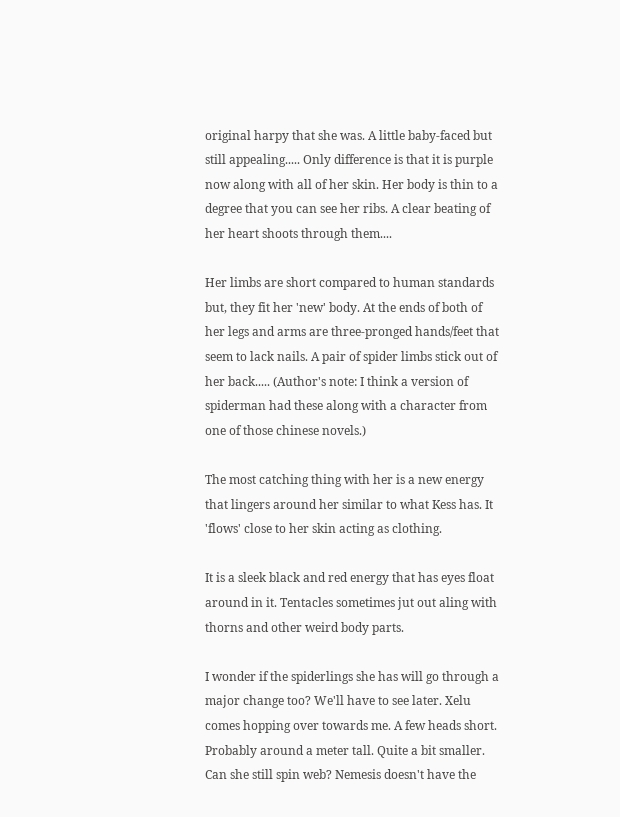original harpy that she was. A little baby-faced but still appealing..... Only difference is that it is purple now along with all of her skin. Her body is thin to a degree that you can see her ribs. A clear beating of her heart shoots through them....

Her limbs are short compared to human standards but, they fit her 'new' body. At the ends of both of her legs and arms are three-pronged hands/feet that seem to lack nails. A pair of spider limbs stick out of her back..... (Author's note: I think a version of spiderman had these along with a character from one of those chinese novels.)

The most catching thing with her is a new energy that lingers around her similar to what Kess has. It 'flows' close to her skin acting as clothing.

It is a sleek black and red energy that has eyes float around in it. Tentacles sometimes jut out aling with thorns and other weird body parts.

I wonder if the spiderlings she has will go through a major change too? We'll have to see later. Xelu comes hopping over towards me. A few heads short. Probably around a meter tall. Quite a bit smaller. Can she still spin web? Nemesis doesn't have the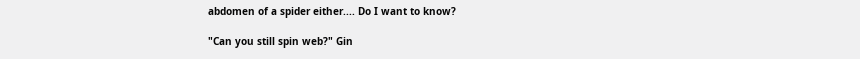abdomen of a spider either.... Do I want to know?

"Can you still spin web?" Gin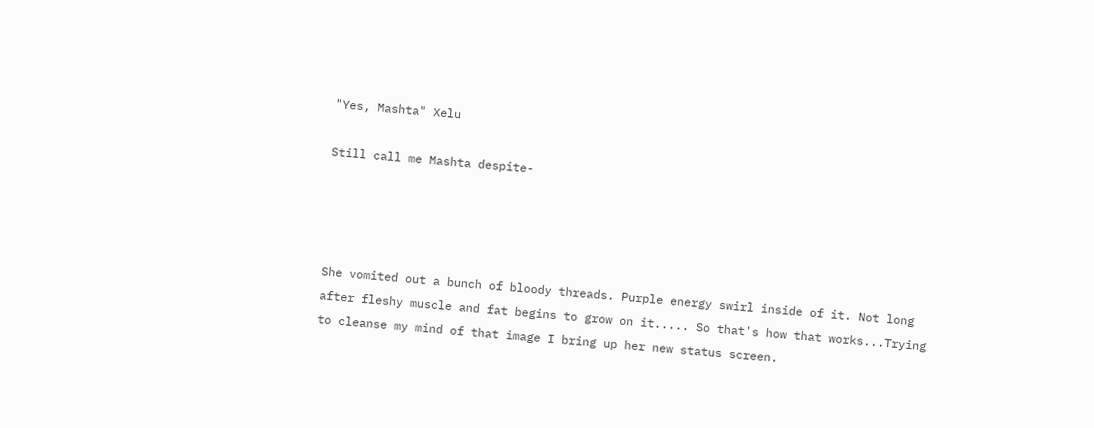"Yes, Mashta" Xelu

Still call me Mashta despite-




She vomited out a bunch of bloody threads. Purple energy swirl inside of it. Not long after fleshy muscle and fat begins to grow on it..... So that's how that works...Trying to cleanse my mind of that image I bring up her new status screen.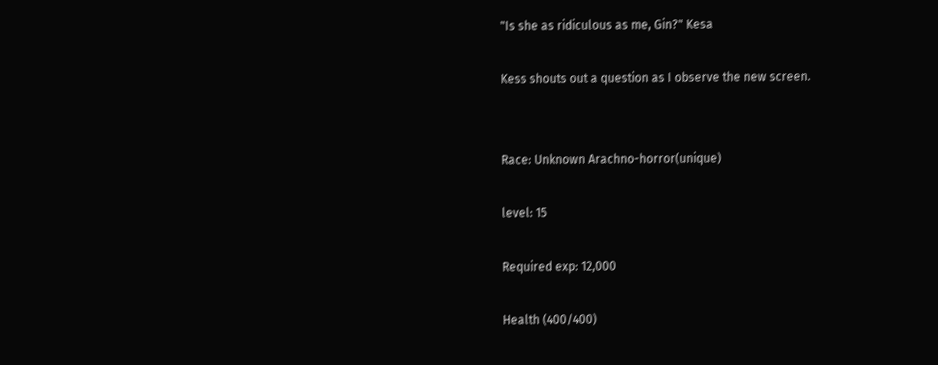"Is she as ridiculous as me, Gin?" Kesa

Kess shouts out a question as I observe the new screen.


Race: Unknown Arachno-horror(unique)

level: 15

Required exp: 12,000

Health (400/400)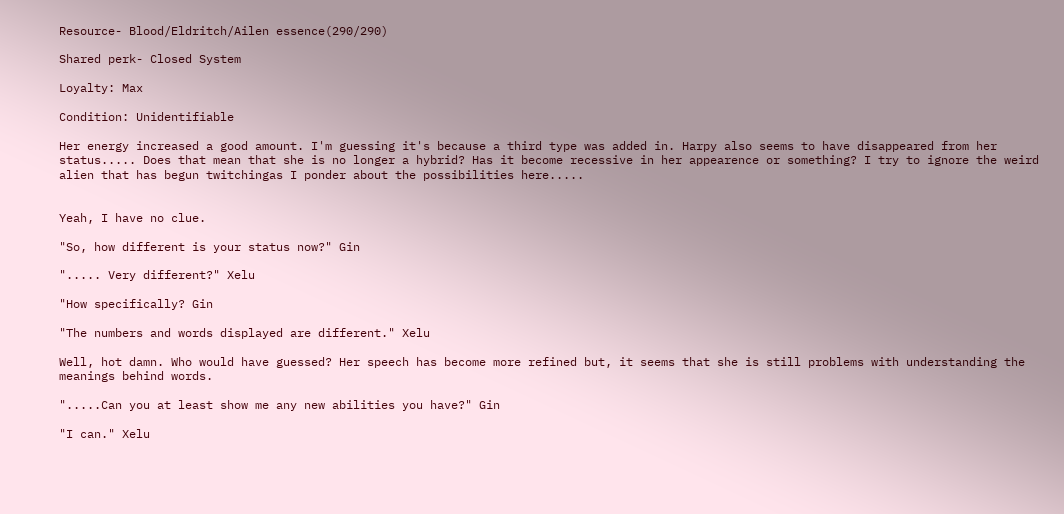Resource- Blood/Eldritch/Ailen essence(290/290)

Shared perk- Closed System

Loyalty: Max

Condition: Unidentifiable

Her energy increased a good amount. I'm guessing it's because a third type was added in. Harpy also seems to have disappeared from her status..... Does that mean that she is no longer a hybrid? Has it become recessive in her appearence or something? I try to ignore the weird alien that has begun twitchingas I ponder about the possibilities here.....


Yeah, I have no clue.

"So, how different is your status now?" Gin

"..... Very different?" Xelu

"How specifically? Gin

"The numbers and words displayed are different." Xelu

Well, hot damn. Who would have guessed? Her speech has become more refined but, it seems that she is still problems with understanding the meanings behind words.

".....Can you at least show me any new abilities you have?" Gin

"I can." Xelu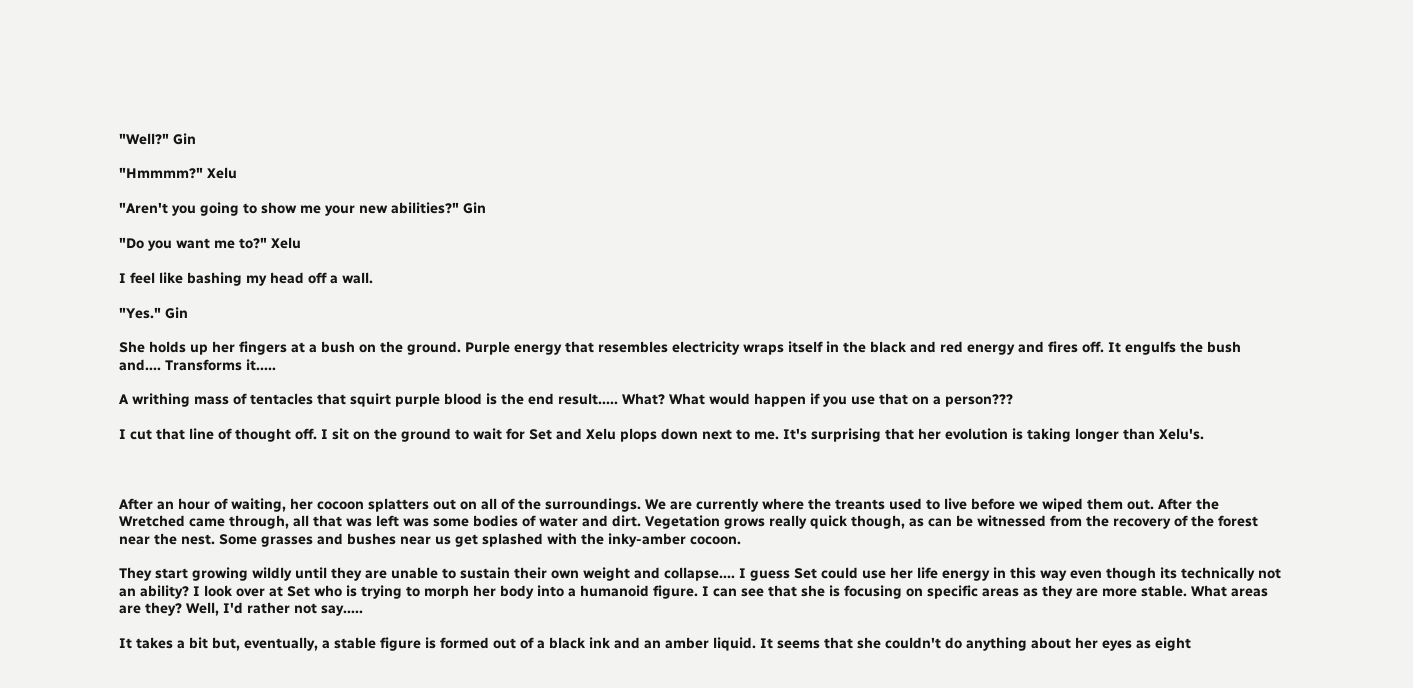"Well?" Gin

"Hmmmm?" Xelu

"Aren't you going to show me your new abilities?" Gin

"Do you want me to?" Xelu

I feel like bashing my head off a wall.

"Yes." Gin

She holds up her fingers at a bush on the ground. Purple energy that resembles electricity wraps itself in the black and red energy and fires off. It engulfs the bush and.... Transforms it.....

A writhing mass of tentacles that squirt purple blood is the end result..... What? What would happen if you use that on a person???

I cut that line of thought off. I sit on the ground to wait for Set and Xelu plops down next to me. It's surprising that her evolution is taking longer than Xelu's.



After an hour of waiting, her cocoon splatters out on all of the surroundings. We are currently where the treants used to live before we wiped them out. After the Wretched came through, all that was left was some bodies of water and dirt. Vegetation grows really quick though, as can be witnessed from the recovery of the forest near the nest. Some grasses and bushes near us get splashed with the inky-amber cocoon.

They start growing wildly until they are unable to sustain their own weight and collapse.... I guess Set could use her life energy in this way even though its technically not an ability? I look over at Set who is trying to morph her body into a humanoid figure. I can see that she is focusing on specific areas as they are more stable. What areas are they? Well, I'd rather not say.....

It takes a bit but, eventually, a stable figure is formed out of a black ink and an amber liquid. It seems that she couldn't do anything about her eyes as eight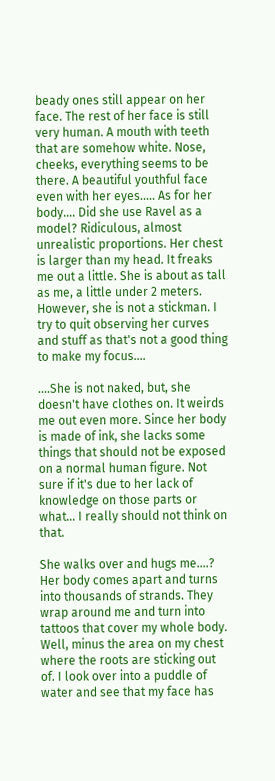beady ones still appear on her face. The rest of her face is still very human. A mouth with teeth that are somehow white. Nose, cheeks, everything seems to be there. A beautiful youthful face even with her eyes..... As for her body.... Did she use Ravel as a model? Ridiculous, almost unrealistic proportions. Her chest is larger than my head. It freaks me out a little. She is about as tall as me, a little under 2 meters. However, she is not a stickman. I try to quit observing her curves and stuff as that's not a good thing to make my focus....

....She is not naked, but, she doesn't have clothes on. It weirds me out even more. Since her body is made of ink, she lacks some things that should not be exposed on a normal human figure. Not sure if it's due to her lack of knowledge on those parts or what... I really should not think on that.

She walks over and hugs me....? Her body comes apart and turns into thousands of strands. They wrap around me and turn into tattoos that cover my whole body. Well, minus the area on my chest where the roots are sticking out of. I look over into a puddle of water and see that my face has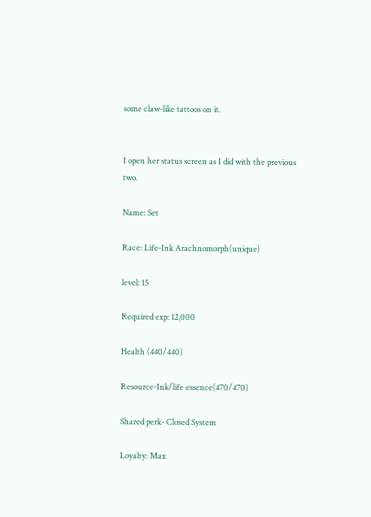some claw-like tattoos on it.


I open her status screen as I did with the previous two.

Name: Set

Race: Life-Ink Arachnomorph(unique)

level: 15

Required exp: 12,000

Health (440/440)

Resource-Ink/life essence(470/470)

Shared perk- Closed System

Loyalty: Max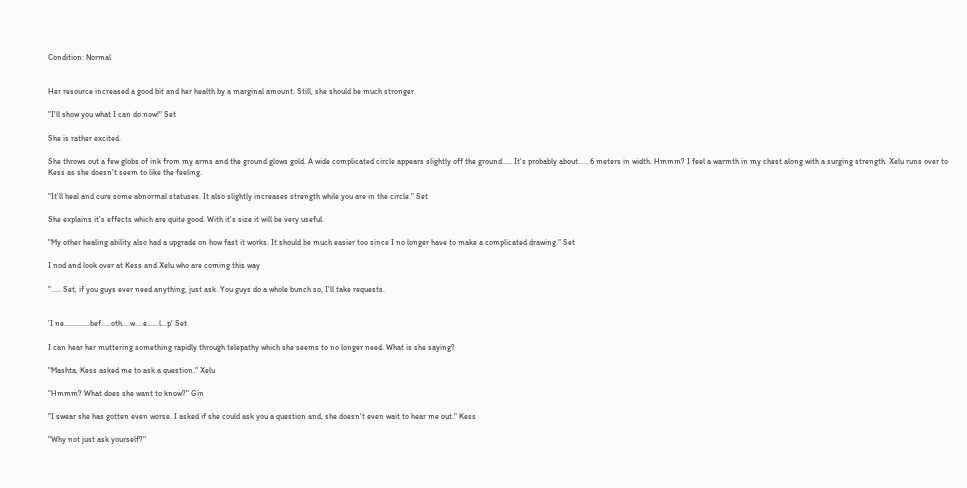Condition: Normal


Her resource increased a good bit and her health by a marginal amount. Still, she should be much stronger.

"I'll show you what I can do now!" Set

She is rather excited.

She throws out a few globs of ink from my arms and the ground glows gold. A wide complicated circle appears slightly off the ground..... It's probably about..... 6 meters in width. Hmmm? I feel a warmth in my chest along with a surging strength. Xelu runs over to Kess as she doesn't seem to like the feeling.

"It'll heal and cure some abnormal statuses. It also slightly increases strength while you are in the circle." Set

She explains it's effects which are quite good. With it's size it will be very useful.

"My other healing ability also had a upgrade on how fast it works. It should be much easier too since I no longer have to make a complicated drawing." Set

I nod and look over at Kess and Xelu who are coming this way

"..... Set, if you guys ever need anything, just ask. You guys do a whole bunch so, I'll take requests.


'I ne.............bef.....oth....w....e......l...p' Set

I can hear her muttering something rapidly through telepathy which she seems to no longer need. What is she saying?

"Mashta, Kess asked me to ask a question." Xelu

"Hmmm? What does she want to know?" Gin

"I swear she has gotten even worse. I asked if she could ask you a question and, she doesn't even wait to hear me out." Kess

"Why not just ask yourself?"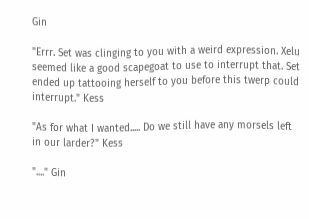Gin

"Errr. Set was clinging to you with a weird expression. Xelu seemed like a good scapegoat to use to interrupt that. Set ended up tattooing herself to you before this twerp could interrupt." Kess

"As for what I wanted..... Do we still have any morsels left in our larder?" Kess

"...." Gin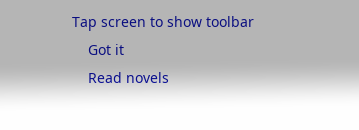Tap screen to show toolbar
    Got it
    Read novels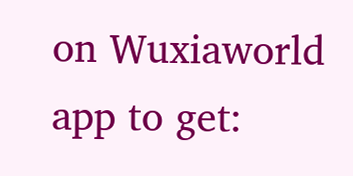on Wuxiaworld app to get: